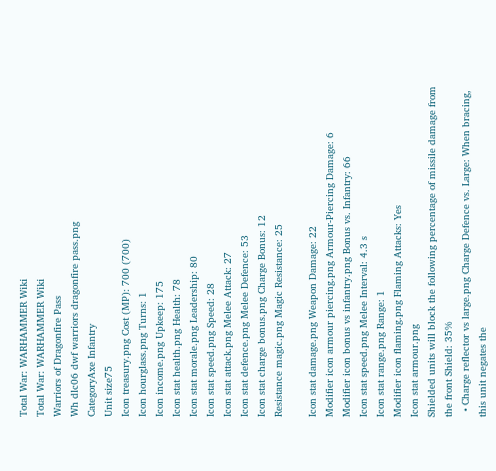Total War: WARHAMMER Wiki
Total War: WARHAMMER Wiki
Warriors of Dragonfire Pass
Wh dlc06 dwf warriors dragonfire pass.png
CategoryAxe Infantry
Unit size75
Icon treasury.png Cost (MP): 700 (700)
Icon hourglass.png Turns: 1
Icon income.png Upkeep: 175
Icon stat health.png Health: 78
Icon stat morale.png Leadership: 80
Icon stat speed.png Speed: 28
Icon stat attack.png Melee Attack: 27
Icon stat defence.png Melee Defence: 53
Icon stat charge bonus.png Charge Bonus: 12
Resistance magic.png Magic Resistance: 25

Icon stat damage.png Weapon Damage: 22
Modifier icon armour piercing.png Armour-Piercing Damage: 6
Modifier icon bonus vs infantry.png Bonus vs. Infantry: 66
Icon stat speed.png Melee Interval: 4.3 s
Icon stat range.png Range: 1
Modifier icon flaming.png Flaming Attacks: Yes
Icon stat armour.png
Shielded units will block the following percentage of missile damage from the front Shield: 35%
  • Charge reflector vs large.png Charge Defence vs. Large: When bracing, this unit negates the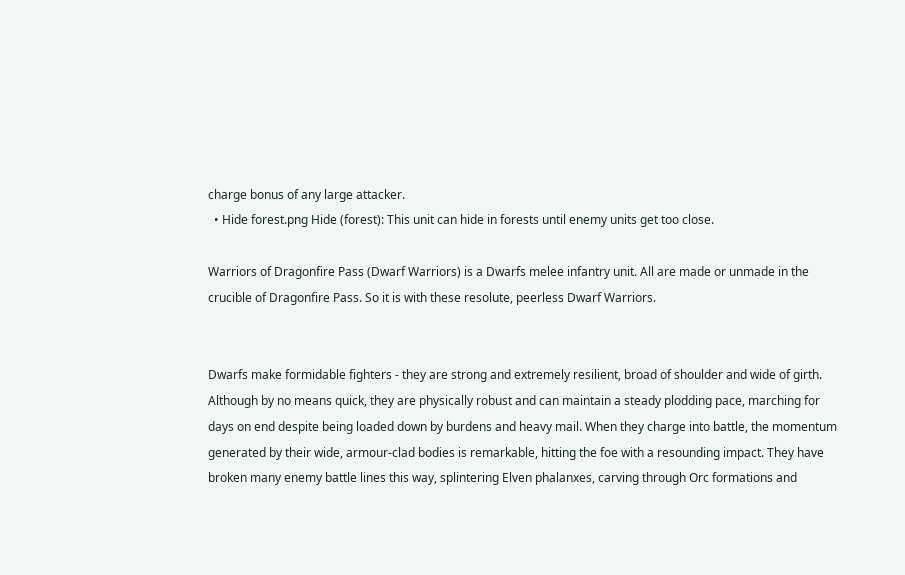charge bonus of any large attacker.
  • Hide forest.png Hide (forest): This unit can hide in forests until enemy units get too close.

Warriors of Dragonfire Pass (Dwarf Warriors) is a Dwarfs melee infantry unit. All are made or unmade in the crucible of Dragonfire Pass. So it is with these resolute, peerless Dwarf Warriors.


Dwarfs make formidable fighters - they are strong and extremely resilient, broad of shoulder and wide of girth. Although by no means quick, they are physically robust and can maintain a steady plodding pace, marching for days on end despite being loaded down by burdens and heavy mail. When they charge into battle, the momentum generated by their wide, armour-clad bodies is remarkable, hitting the foe with a resounding impact. They have broken many enemy battle lines this way, splintering Elven phalanxes, carving through Orc formations and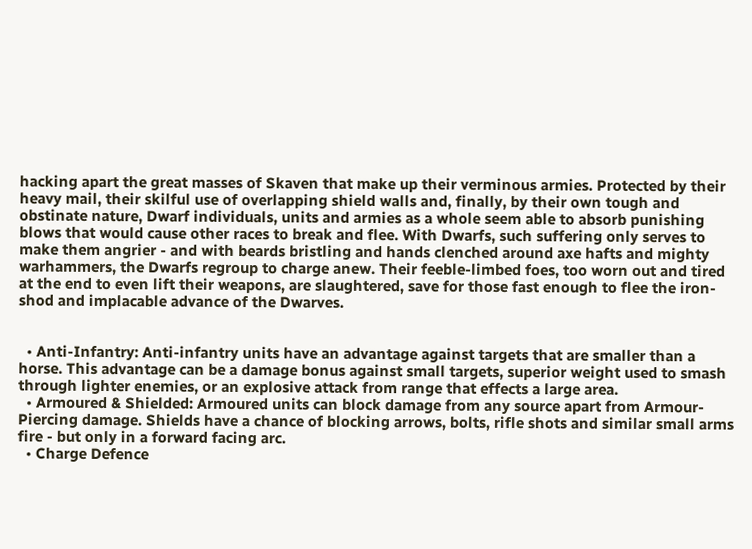hacking apart the great masses of Skaven that make up their verminous armies. Protected by their heavy mail, their skilful use of overlapping shield walls and, finally, by their own tough and obstinate nature, Dwarf individuals, units and armies as a whole seem able to absorb punishing blows that would cause other races to break and flee. With Dwarfs, such suffering only serves to make them angrier - and with beards bristling and hands clenched around axe hafts and mighty warhammers, the Dwarfs regroup to charge anew. Their feeble-limbed foes, too worn out and tired at the end to even lift their weapons, are slaughtered, save for those fast enough to flee the iron-shod and implacable advance of the Dwarves.


  • Anti-Infantry: Anti-infantry units have an advantage against targets that are smaller than a horse. This advantage can be a damage bonus against small targets, superior weight used to smash through lighter enemies, or an explosive attack from range that effects a large area.
  • Armoured & Shielded: Armoured units can block damage from any source apart from Armour-Piercing damage. Shields have a chance of blocking arrows, bolts, rifle shots and similar small arms fire - but only in a forward facing arc.
  • Charge Defence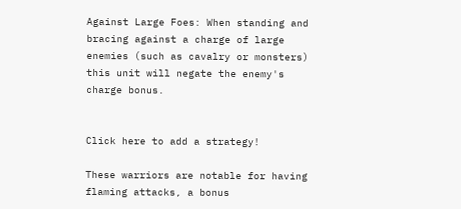Against Large Foes: When standing and bracing against a charge of large enemies (such as cavalry or monsters) this unit will negate the enemy's charge bonus.


Click here to add a strategy!

These warriors are notable for having flaming attacks, a bonus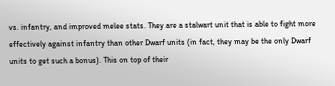vs. infantry, and improved melee stats. They are a stalwart unit that is able to fight more effectively against infantry than other Dwarf units (in fact, they may be the only Dwarf units to get such a bonus). This on top of their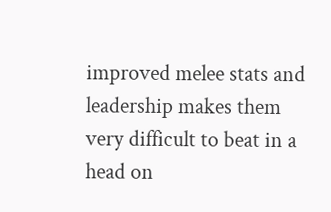improved melee stats and leadership makes them very difficult to beat in a head on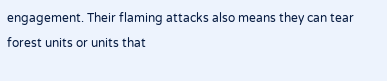engagement. Their flaming attacks also means they can tear forest units or units that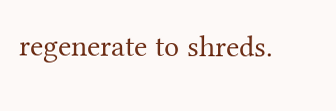regenerate to shreds.